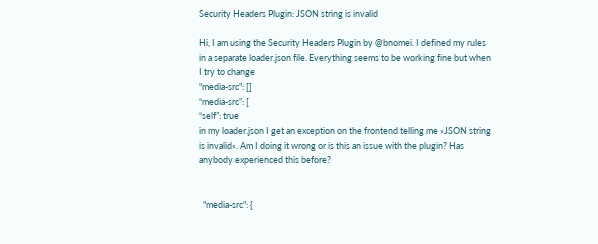Security Headers Plugin: JSON string is invalid

Hi, I am using the Security Headers Plugin by @bnomei. I defined my rules in a separate loader.json file. Everything seems to be working fine but when I try to change
"media-src": []
“media-src”: [
“self”: true
in my loader.json I get an exception on the frontend telling me »JSON string is invalid«. Am I doing it wrong or is this an issue with the plugin? Has anybody experienced this before?


  "media-src": {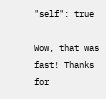"self": true

Wow, that was fast! Thanks for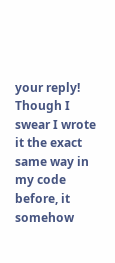your reply! Though I swear I wrote it the exact same way in my code before, it somehow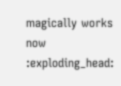magically works now :exploding_head: